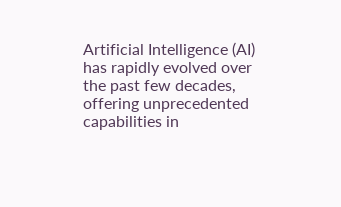Artificial Intelligence (AI) has rapidly evolved over the past few decades, offering unprecedented capabilities in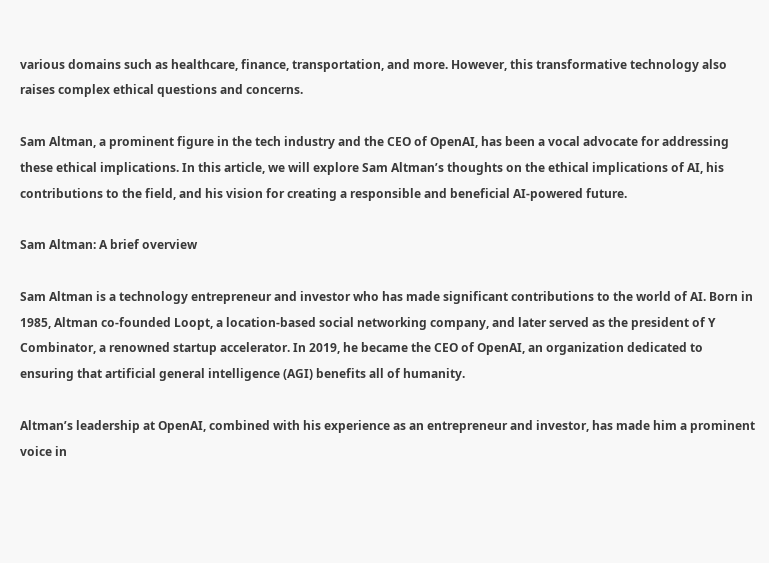various domains such as healthcare, finance, transportation, and more. However, this transformative technology also raises complex ethical questions and concerns.

Sam Altman, a prominent figure in the tech industry and the CEO of OpenAI, has been a vocal advocate for addressing these ethical implications. In this article, we will explore Sam Altman’s thoughts on the ethical implications of AI, his contributions to the field, and his vision for creating a responsible and beneficial AI-powered future.

Sam Altman: A brief overview

Sam Altman is a technology entrepreneur and investor who has made significant contributions to the world of AI. Born in 1985, Altman co-founded Loopt, a location-based social networking company, and later served as the president of Y Combinator, a renowned startup accelerator. In 2019, he became the CEO of OpenAI, an organization dedicated to ensuring that artificial general intelligence (AGI) benefits all of humanity.

Altman’s leadership at OpenAI, combined with his experience as an entrepreneur and investor, has made him a prominent voice in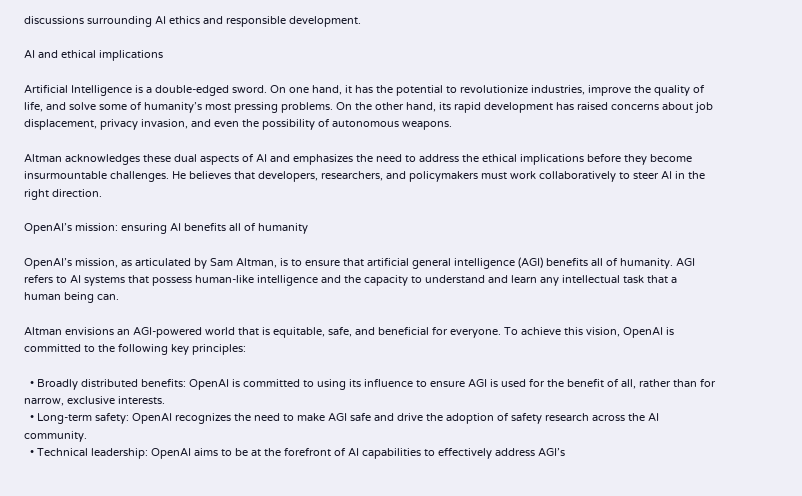discussions surrounding AI ethics and responsible development.

AI and ethical implications

Artificial Intelligence is a double-edged sword. On one hand, it has the potential to revolutionize industries, improve the quality of life, and solve some of humanity’s most pressing problems. On the other hand, its rapid development has raised concerns about job displacement, privacy invasion, and even the possibility of autonomous weapons.

Altman acknowledges these dual aspects of AI and emphasizes the need to address the ethical implications before they become insurmountable challenges. He believes that developers, researchers, and policymakers must work collaboratively to steer AI in the right direction.

OpenAI’s mission: ensuring AI benefits all of humanity

OpenAI’s mission, as articulated by Sam Altman, is to ensure that artificial general intelligence (AGI) benefits all of humanity. AGI refers to AI systems that possess human-like intelligence and the capacity to understand and learn any intellectual task that a human being can.

Altman envisions an AGI-powered world that is equitable, safe, and beneficial for everyone. To achieve this vision, OpenAI is committed to the following key principles:

  • Broadly distributed benefits: OpenAI is committed to using its influence to ensure AGI is used for the benefit of all, rather than for narrow, exclusive interests.
  • Long-term safety: OpenAI recognizes the need to make AGI safe and drive the adoption of safety research across the AI community.
  • Technical leadership: OpenAI aims to be at the forefront of AI capabilities to effectively address AGI’s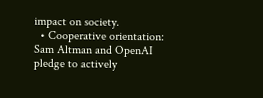impact on society.
  • Cooperative orientation: Sam Altman and OpenAI pledge to actively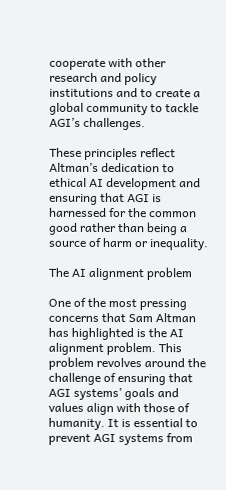cooperate with other research and policy institutions and to create a global community to tackle AGI’s challenges.

These principles reflect Altman’s dedication to ethical AI development and ensuring that AGI is harnessed for the common good rather than being a source of harm or inequality.

The AI alignment problem

One of the most pressing concerns that Sam Altman has highlighted is the AI alignment problem. This problem revolves around the challenge of ensuring that AGI systems’ goals and values align with those of humanity. It is essential to prevent AGI systems from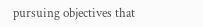pursuing objectives that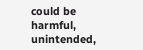could be harmful, unintended,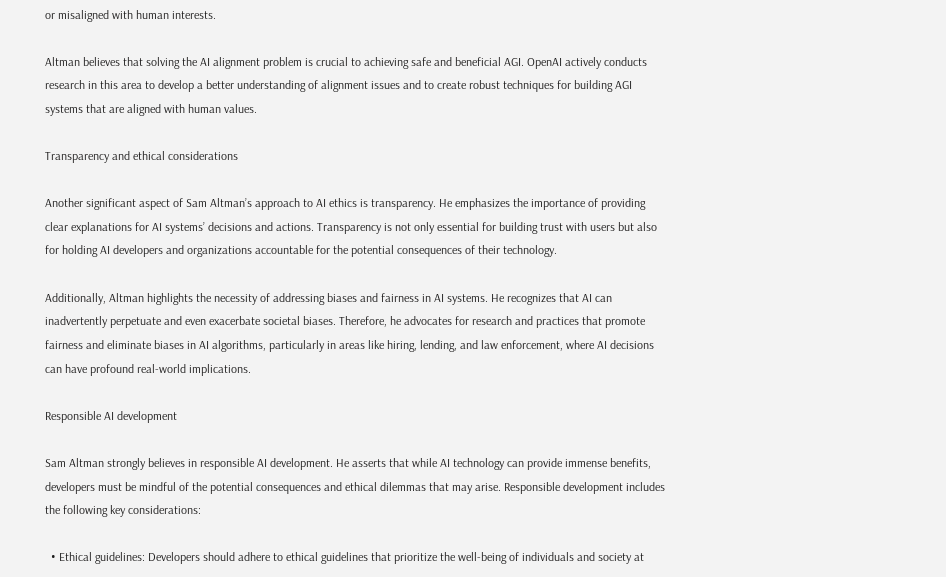or misaligned with human interests.

Altman believes that solving the AI alignment problem is crucial to achieving safe and beneficial AGI. OpenAI actively conducts research in this area to develop a better understanding of alignment issues and to create robust techniques for building AGI systems that are aligned with human values.

Transparency and ethical considerations

Another significant aspect of Sam Altman’s approach to AI ethics is transparency. He emphasizes the importance of providing clear explanations for AI systems’ decisions and actions. Transparency is not only essential for building trust with users but also for holding AI developers and organizations accountable for the potential consequences of their technology.

Additionally, Altman highlights the necessity of addressing biases and fairness in AI systems. He recognizes that AI can inadvertently perpetuate and even exacerbate societal biases. Therefore, he advocates for research and practices that promote fairness and eliminate biases in AI algorithms, particularly in areas like hiring, lending, and law enforcement, where AI decisions can have profound real-world implications.

Responsible AI development

Sam Altman strongly believes in responsible AI development. He asserts that while AI technology can provide immense benefits, developers must be mindful of the potential consequences and ethical dilemmas that may arise. Responsible development includes the following key considerations:

  • Ethical guidelines: Developers should adhere to ethical guidelines that prioritize the well-being of individuals and society at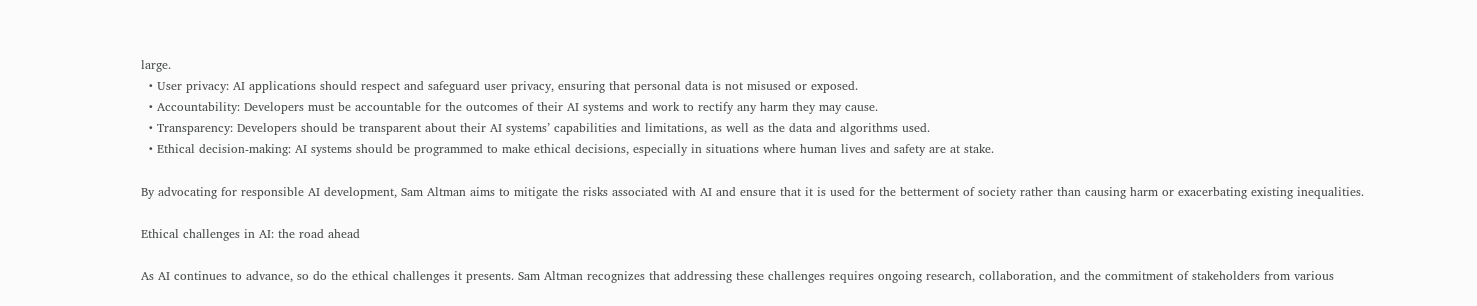large.
  • User privacy: AI applications should respect and safeguard user privacy, ensuring that personal data is not misused or exposed.
  • Accountability: Developers must be accountable for the outcomes of their AI systems and work to rectify any harm they may cause.
  • Transparency: Developers should be transparent about their AI systems’ capabilities and limitations, as well as the data and algorithms used.
  • Ethical decision-making: AI systems should be programmed to make ethical decisions, especially in situations where human lives and safety are at stake.

By advocating for responsible AI development, Sam Altman aims to mitigate the risks associated with AI and ensure that it is used for the betterment of society rather than causing harm or exacerbating existing inequalities.

Ethical challenges in AI: the road ahead

As AI continues to advance, so do the ethical challenges it presents. Sam Altman recognizes that addressing these challenges requires ongoing research, collaboration, and the commitment of stakeholders from various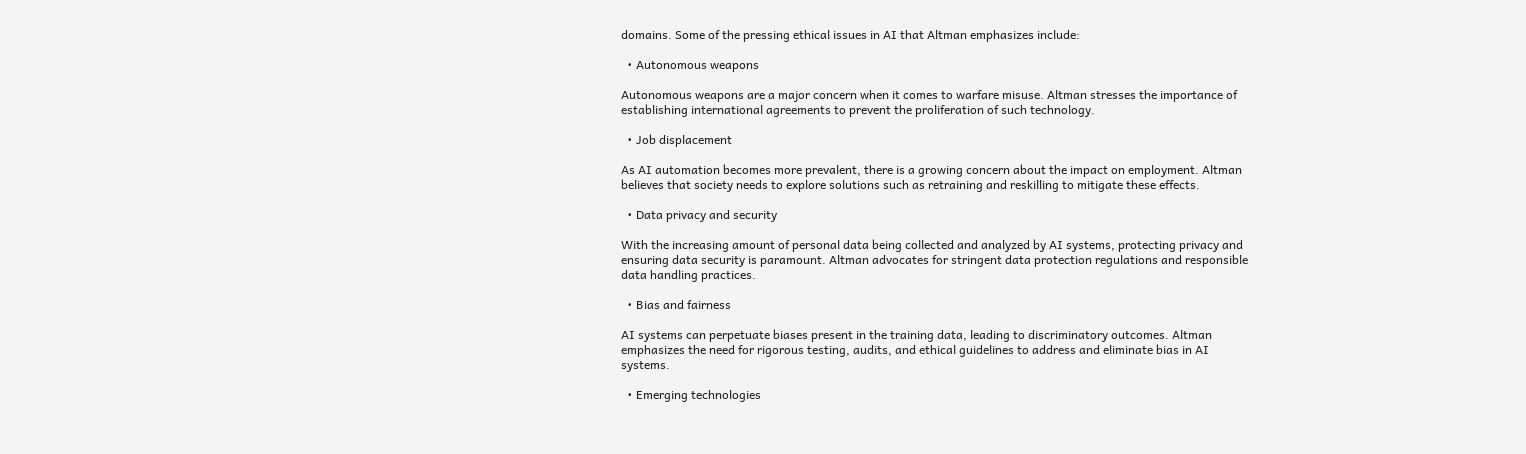domains. Some of the pressing ethical issues in AI that Altman emphasizes include:

  • Autonomous weapons

Autonomous weapons are a major concern when it comes to warfare misuse. Altman stresses the importance of establishing international agreements to prevent the proliferation of such technology.

  • Job displacement

As AI automation becomes more prevalent, there is a growing concern about the impact on employment. Altman believes that society needs to explore solutions such as retraining and reskilling to mitigate these effects.

  • Data privacy and security

With the increasing amount of personal data being collected and analyzed by AI systems, protecting privacy and ensuring data security is paramount. Altman advocates for stringent data protection regulations and responsible data handling practices.

  • Bias and fairness

AI systems can perpetuate biases present in the training data, leading to discriminatory outcomes. Altman emphasizes the need for rigorous testing, audits, and ethical guidelines to address and eliminate bias in AI systems.

  • Emerging technologies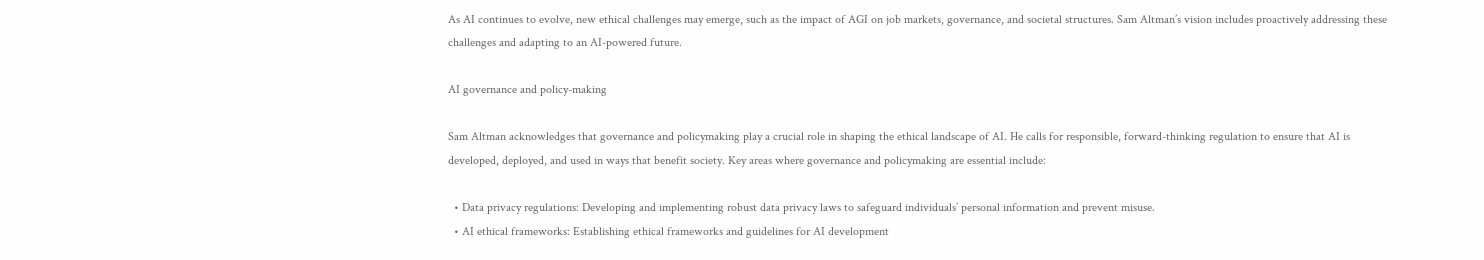As AI continues to evolve, new ethical challenges may emerge, such as the impact of AGI on job markets, governance, and societal structures. Sam Altman’s vision includes proactively addressing these challenges and adapting to an AI-powered future.

AI governance and policy-making

Sam Altman acknowledges that governance and policymaking play a crucial role in shaping the ethical landscape of AI. He calls for responsible, forward-thinking regulation to ensure that AI is developed, deployed, and used in ways that benefit society. Key areas where governance and policymaking are essential include:

  • Data privacy regulations: Developing and implementing robust data privacy laws to safeguard individuals’ personal information and prevent misuse.
  • AI ethical frameworks: Establishing ethical frameworks and guidelines for AI development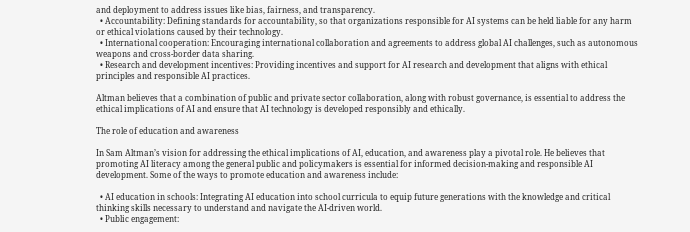and deployment to address issues like bias, fairness, and transparency.
  • Accountability: Defining standards for accountability, so that organizations responsible for AI systems can be held liable for any harm or ethical violations caused by their technology.
  • International cooperation: Encouraging international collaboration and agreements to address global AI challenges, such as autonomous weapons and cross-border data sharing.
  • Research and development incentives: Providing incentives and support for AI research and development that aligns with ethical principles and responsible AI practices.

Altman believes that a combination of public and private sector collaboration, along with robust governance, is essential to address the ethical implications of AI and ensure that AI technology is developed responsibly and ethically.

The role of education and awareness

In Sam Altman’s vision for addressing the ethical implications of AI, education, and awareness play a pivotal role. He believes that promoting AI literacy among the general public and policymakers is essential for informed decision-making and responsible AI development. Some of the ways to promote education and awareness include:

  • AI education in schools: Integrating AI education into school curricula to equip future generations with the knowledge and critical thinking skills necessary to understand and navigate the AI-driven world.
  • Public engagement: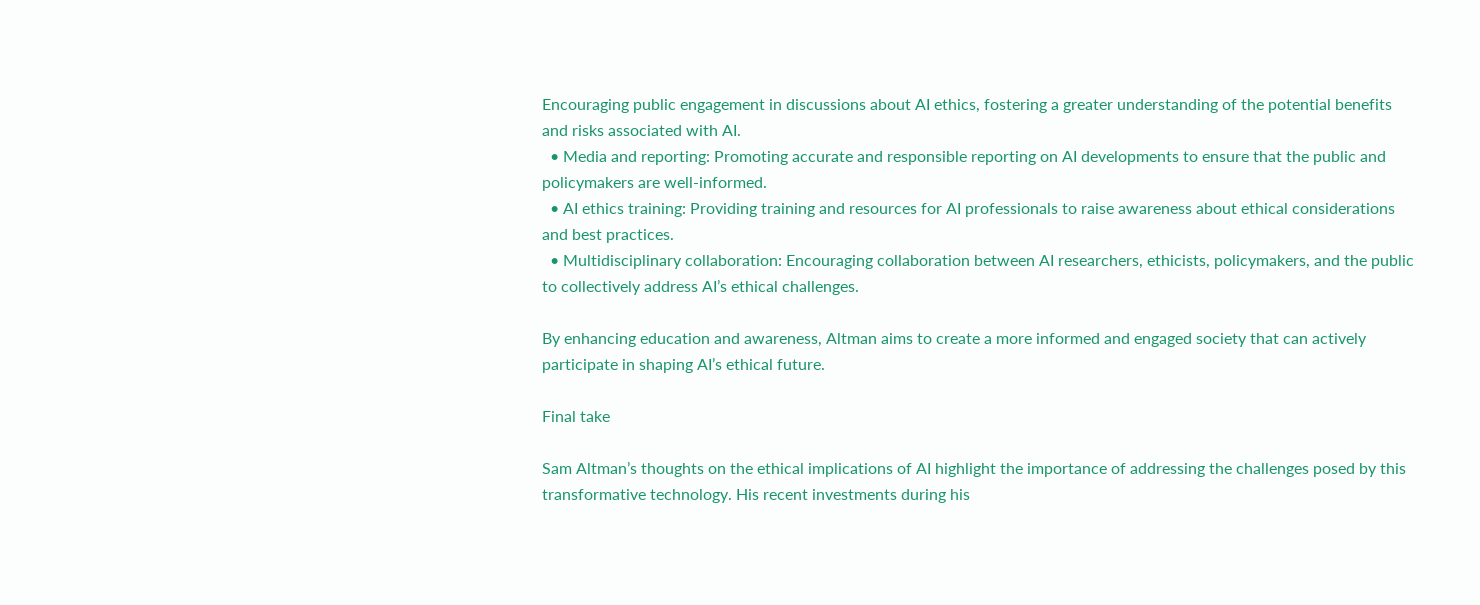Encouraging public engagement in discussions about AI ethics, fostering a greater understanding of the potential benefits and risks associated with AI.
  • Media and reporting: Promoting accurate and responsible reporting on AI developments to ensure that the public and policymakers are well-informed.
  • AI ethics training: Providing training and resources for AI professionals to raise awareness about ethical considerations and best practices.
  • Multidisciplinary collaboration: Encouraging collaboration between AI researchers, ethicists, policymakers, and the public to collectively address AI’s ethical challenges.

By enhancing education and awareness, Altman aims to create a more informed and engaged society that can actively participate in shaping AI’s ethical future.

Final take

Sam Altman’s thoughts on the ethical implications of AI highlight the importance of addressing the challenges posed by this transformative technology. His recent investments during his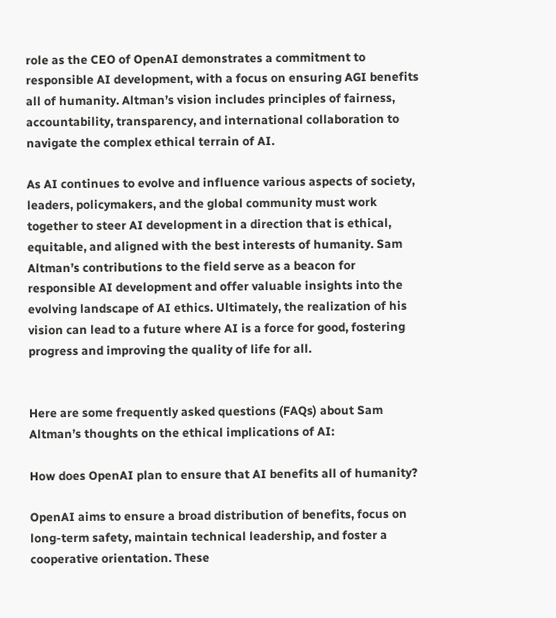role as the CEO of OpenAI demonstrates a commitment to responsible AI development, with a focus on ensuring AGI benefits all of humanity. Altman’s vision includes principles of fairness, accountability, transparency, and international collaboration to navigate the complex ethical terrain of AI.

As AI continues to evolve and influence various aspects of society, leaders, policymakers, and the global community must work together to steer AI development in a direction that is ethical, equitable, and aligned with the best interests of humanity. Sam Altman’s contributions to the field serve as a beacon for responsible AI development and offer valuable insights into the evolving landscape of AI ethics. Ultimately, the realization of his vision can lead to a future where AI is a force for good, fostering progress and improving the quality of life for all.


Here are some frequently asked questions (FAQs) about Sam Altman’s thoughts on the ethical implications of AI:

How does OpenAI plan to ensure that AI benefits all of humanity?

OpenAI aims to ensure a broad distribution of benefits, focus on long-term safety, maintain technical leadership, and foster a cooperative orientation. These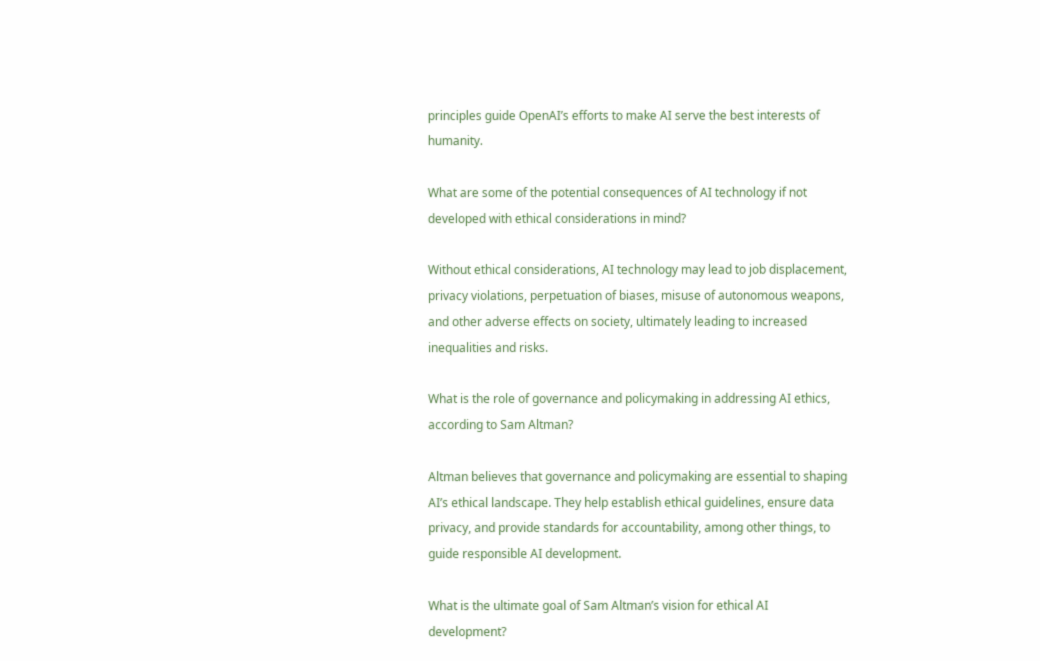principles guide OpenAI’s efforts to make AI serve the best interests of humanity.

What are some of the potential consequences of AI technology if not developed with ethical considerations in mind?

Without ethical considerations, AI technology may lead to job displacement, privacy violations, perpetuation of biases, misuse of autonomous weapons, and other adverse effects on society, ultimately leading to increased inequalities and risks.

What is the role of governance and policymaking in addressing AI ethics, according to Sam Altman?

Altman believes that governance and policymaking are essential to shaping AI’s ethical landscape. They help establish ethical guidelines, ensure data privacy, and provide standards for accountability, among other things, to guide responsible AI development.

What is the ultimate goal of Sam Altman’s vision for ethical AI development?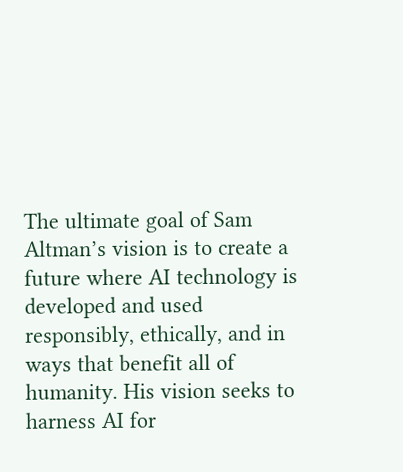The ultimate goal of Sam Altman’s vision is to create a future where AI technology is developed and used responsibly, ethically, and in ways that benefit all of humanity. His vision seeks to harness AI for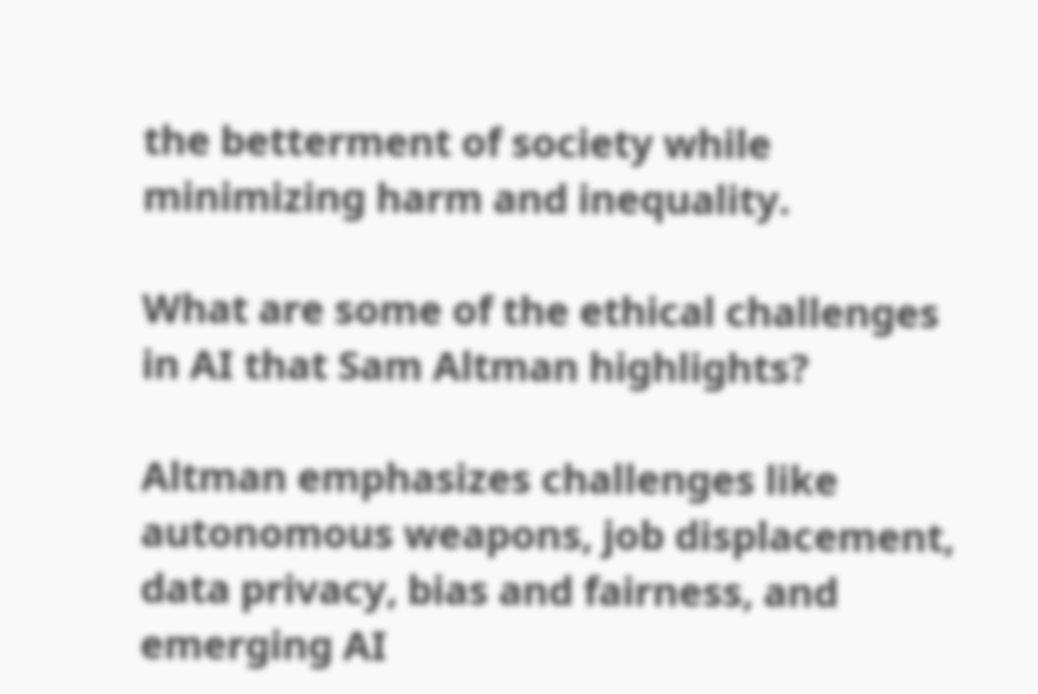the betterment of society while minimizing harm and inequality.

What are some of the ethical challenges in AI that Sam Altman highlights?

Altman emphasizes challenges like autonomous weapons, job displacement, data privacy, bias and fairness, and emerging AI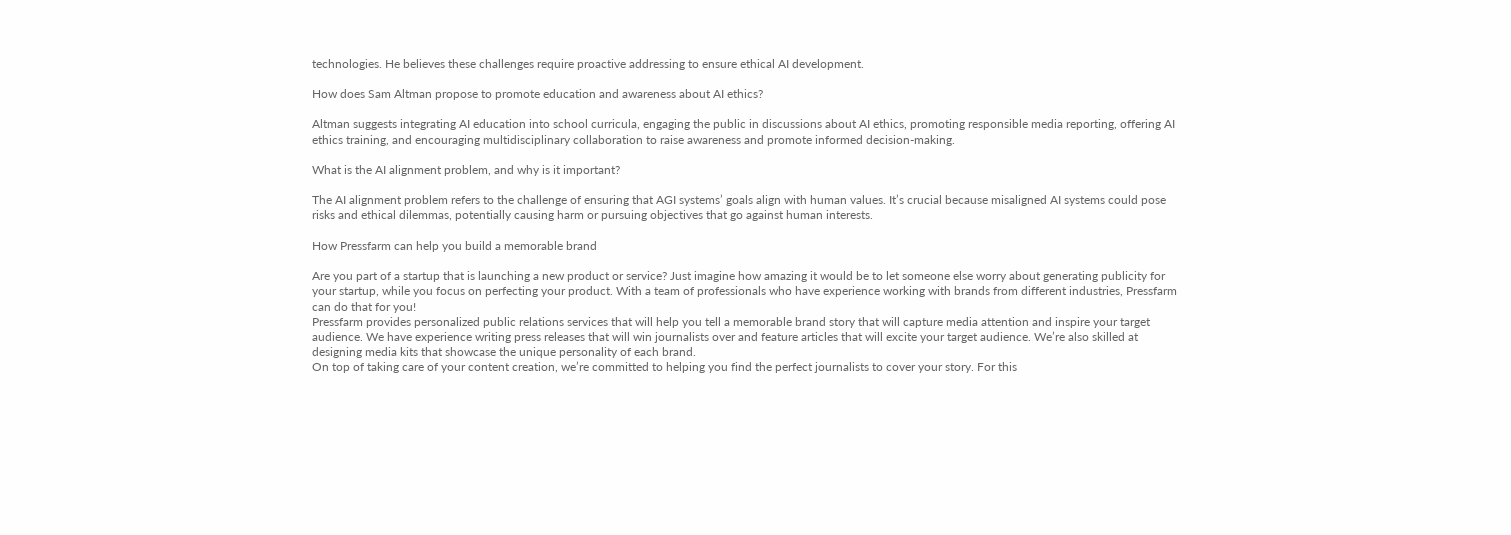technologies. He believes these challenges require proactive addressing to ensure ethical AI development.

How does Sam Altman propose to promote education and awareness about AI ethics?

Altman suggests integrating AI education into school curricula, engaging the public in discussions about AI ethics, promoting responsible media reporting, offering AI ethics training, and encouraging multidisciplinary collaboration to raise awareness and promote informed decision-making.

What is the AI alignment problem, and why is it important?

The AI alignment problem refers to the challenge of ensuring that AGI systems’ goals align with human values. It’s crucial because misaligned AI systems could pose risks and ethical dilemmas, potentially causing harm or pursuing objectives that go against human interests.

How Pressfarm can help you build a memorable brand

Are you part of a startup that is launching a new product or service? Just imagine how amazing it would be to let someone else worry about generating publicity for your startup, while you focus on perfecting your product. With a team of professionals who have experience working with brands from different industries, Pressfarm can do that for you!
Pressfarm provides personalized public relations services that will help you tell a memorable brand story that will capture media attention and inspire your target audience. We have experience writing press releases that will win journalists over and feature articles that will excite your target audience. We’re also skilled at designing media kits that showcase the unique personality of each brand.
On top of taking care of your content creation, we’re committed to helping you find the perfect journalists to cover your story. For this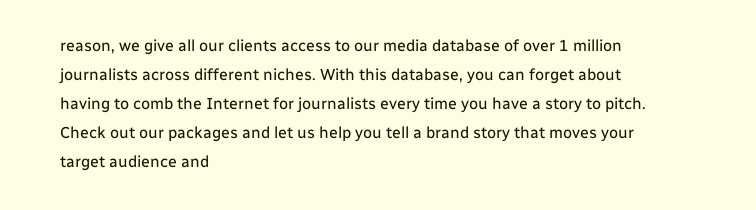reason, we give all our clients access to our media database of over 1 million journalists across different niches. With this database, you can forget about having to comb the Internet for journalists every time you have a story to pitch. Check out our packages and let us help you tell a brand story that moves your target audience and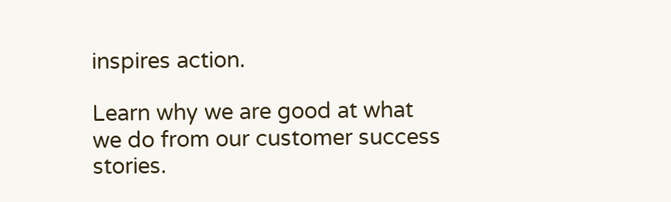inspires action.

Learn why we are good at what we do from our customer success stories.